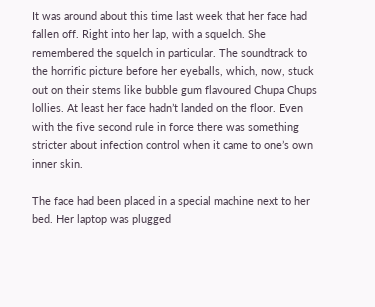It was around about this time last week that her face had fallen off. Right into her lap, with a squelch. She remembered the squelch in particular. The soundtrack to the horrific picture before her eyeballs, which, now, stuck out on their stems like bubble gum flavoured Chupa Chups lollies. At least her face hadn’t landed on the floor. Even with the five second rule in force there was something stricter about infection control when it came to one’s own inner skin.

The face had been placed in a special machine next to her bed. Her laptop was plugged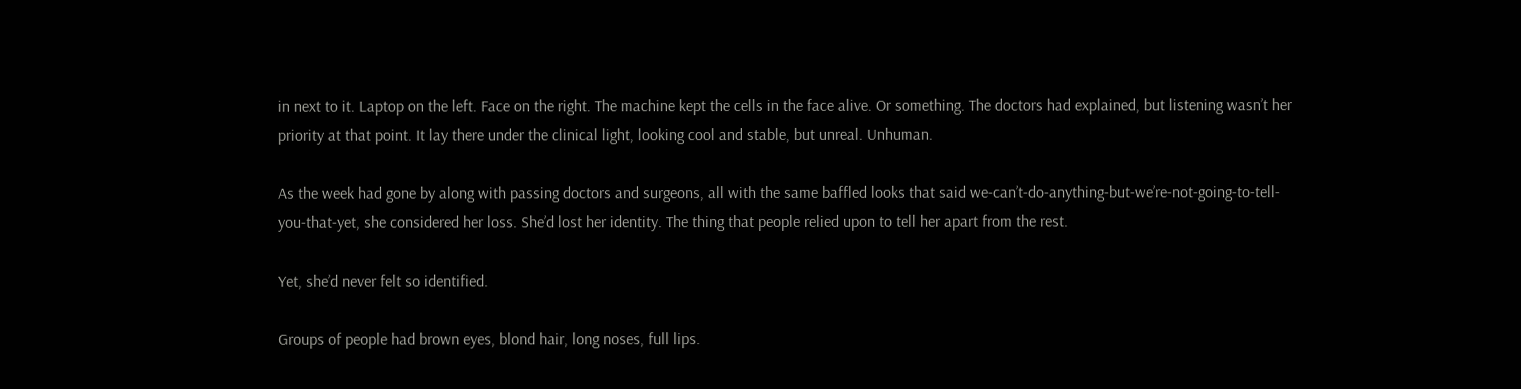in next to it. Laptop on the left. Face on the right. The machine kept the cells in the face alive. Or something. The doctors had explained, but listening wasn’t her priority at that point. It lay there under the clinical light, looking cool and stable, but unreal. Unhuman.

As the week had gone by along with passing doctors and surgeons, all with the same baffled looks that said we-can’t-do-anything-but-we’re-not-going-to-tell-you-that-yet, she considered her loss. She’d lost her identity. The thing that people relied upon to tell her apart from the rest.

Yet, she’d never felt so identified.

Groups of people had brown eyes, blond hair, long noses, full lips.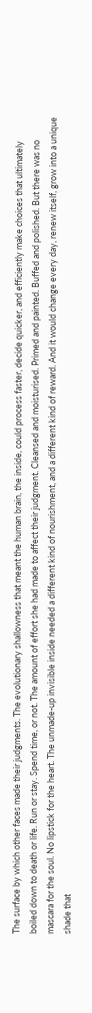The surface by which other faces made their judgments. The evolutionary shallowness that meant the human brain, the inside, could process faster, decide quicker, and efficiently make choices that ultimately boiled down to death or life. Run or stay. Spend time, or not. The amount of effort she had made to affect their judgment. Cleansed and moisturised. Primed and painted. Buffed and polished. But there was no mascara for the soul. No lipstick for the heart. The unmade-up invisible inside needed a different kind of nourishment, and a different kind of reward. And it would change every day, renew itself, grow into a unique shade that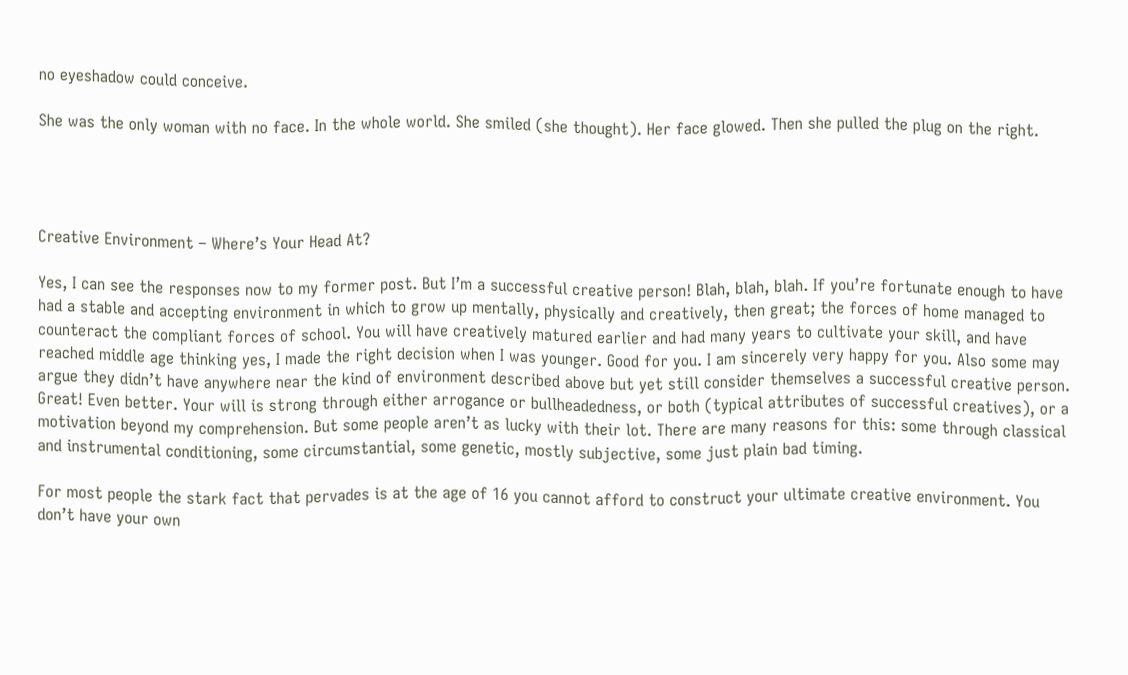no eyeshadow could conceive.

She was the only woman with no face. In the whole world. She smiled (she thought). Her face glowed. Then she pulled the plug on the right.




Creative Environment – Where’s Your Head At?

Yes, I can see the responses now to my former post. But I’m a successful creative person! Blah, blah, blah. If you’re fortunate enough to have had a stable and accepting environment in which to grow up mentally, physically and creatively, then great; the forces of home managed to counteract the compliant forces of school. You will have creatively matured earlier and had many years to cultivate your skill, and have reached middle age thinking yes, I made the right decision when I was younger. Good for you. I am sincerely very happy for you. Also some may argue they didn’t have anywhere near the kind of environment described above but yet still consider themselves a successful creative person. Great! Even better. Your will is strong through either arrogance or bullheadedness, or both (typical attributes of successful creatives), or a motivation beyond my comprehension. But some people aren’t as lucky with their lot. There are many reasons for this: some through classical and instrumental conditioning, some circumstantial, some genetic, mostly subjective, some just plain bad timing.

For most people the stark fact that pervades is at the age of 16 you cannot afford to construct your ultimate creative environment. You don’t have your own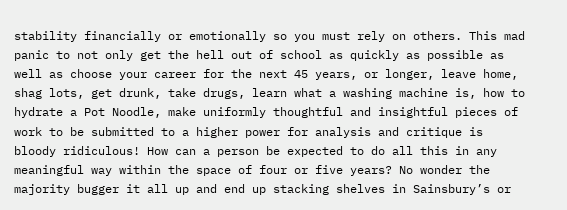stability financially or emotionally so you must rely on others. This mad panic to not only get the hell out of school as quickly as possible as well as choose your career for the next 45 years, or longer, leave home, shag lots, get drunk, take drugs, learn what a washing machine is, how to hydrate a Pot Noodle, make uniformly thoughtful and insightful pieces of work to be submitted to a higher power for analysis and critique is bloody ridiculous! How can a person be expected to do all this in any meaningful way within the space of four or five years? No wonder the majority bugger it all up and end up stacking shelves in Sainsbury’s or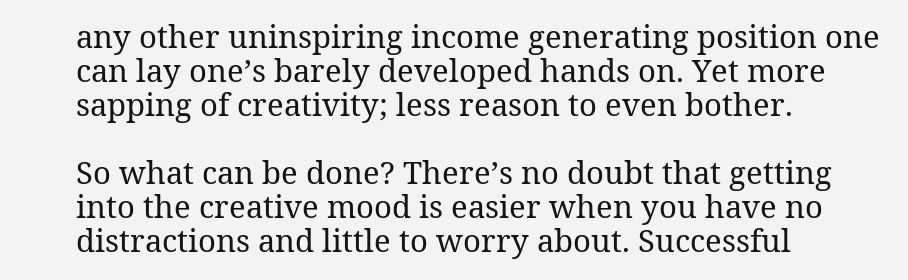any other uninspiring income generating position one can lay one’s barely developed hands on. Yet more sapping of creativity; less reason to even bother.

So what can be done? There’s no doubt that getting into the creative mood is easier when you have no distractions and little to worry about. Successful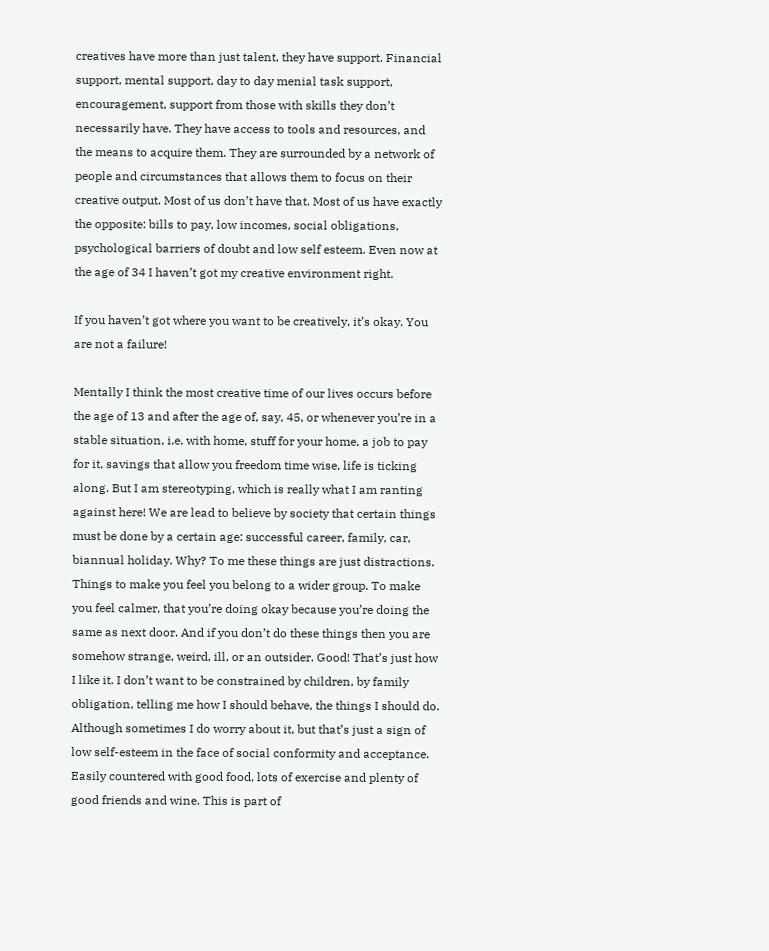creatives have more than just talent, they have support. Financial support, mental support, day to day menial task support, encouragement, support from those with skills they don’t necessarily have. They have access to tools and resources, and the means to acquire them. They are surrounded by a network of people and circumstances that allows them to focus on their creative output. Most of us don’t have that. Most of us have exactly the opposite: bills to pay, low incomes, social obligations, psychological barriers of doubt and low self esteem. Even now at the age of 34 I haven’t got my creative environment right.

If you haven’t got where you want to be creatively, it’s okay. You are not a failure!

Mentally I think the most creative time of our lives occurs before the age of 13 and after the age of, say, 45, or whenever you’re in a stable situation, i.e. with home, stuff for your home, a job to pay for it, savings that allow you freedom time wise, life is ticking along. But I am stereotyping, which is really what I am ranting against here! We are lead to believe by society that certain things must be done by a certain age: successful career, family, car, biannual holiday. Why? To me these things are just distractions. Things to make you feel you belong to a wider group. To make you feel calmer, that you’re doing okay because you’re doing the same as next door. And if you don’t do these things then you are somehow strange, weird, ill, or an outsider. Good! That’s just how I like it. I don’t want to be constrained by children, by family obligation, telling me how I should behave, the things I should do. Although sometimes I do worry about it, but that’s just a sign of low self-esteem in the face of social conformity and acceptance. Easily countered with good food, lots of exercise and plenty of good friends and wine. This is part of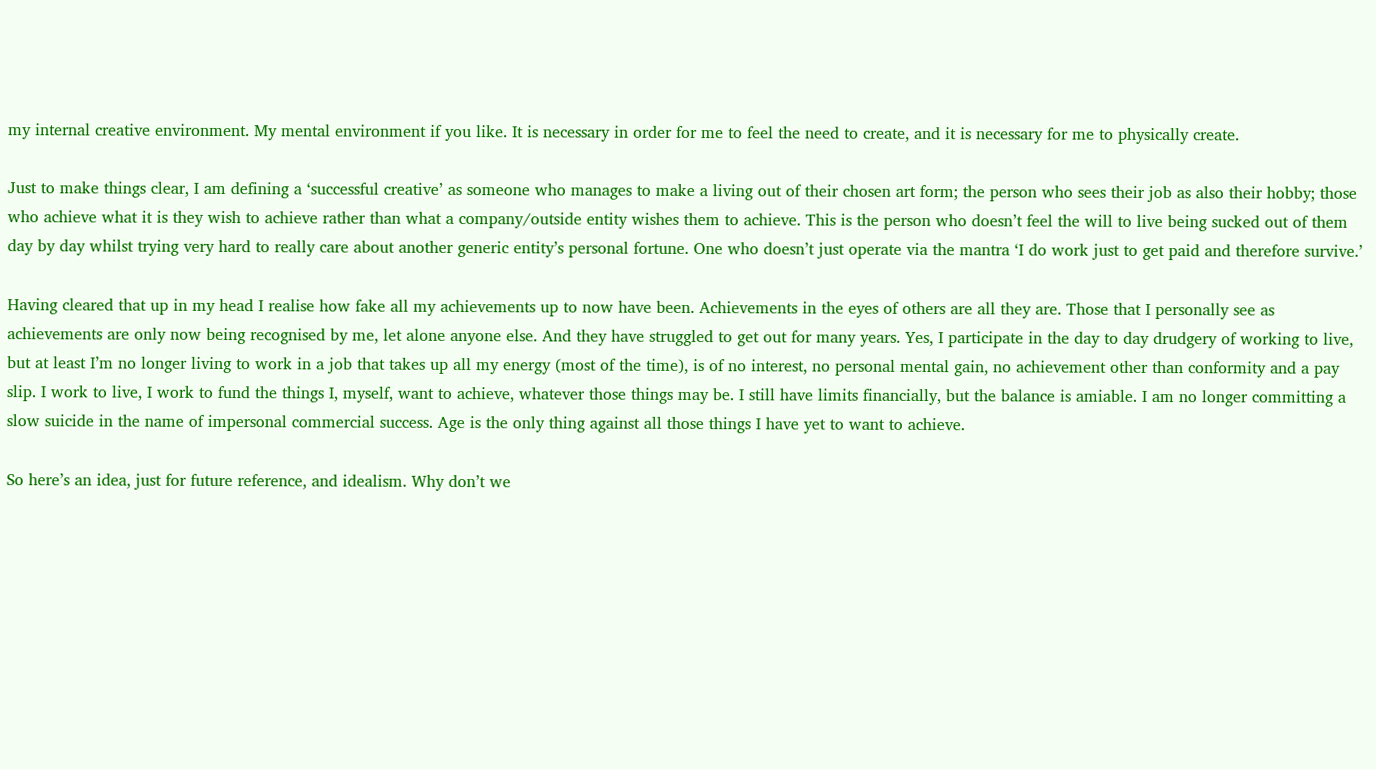my internal creative environment. My mental environment if you like. It is necessary in order for me to feel the need to create, and it is necessary for me to physically create.

Just to make things clear, I am defining a ‘successful creative’ as someone who manages to make a living out of their chosen art form; the person who sees their job as also their hobby; those who achieve what it is they wish to achieve rather than what a company/outside entity wishes them to achieve. This is the person who doesn’t feel the will to live being sucked out of them day by day whilst trying very hard to really care about another generic entity’s personal fortune. One who doesn’t just operate via the mantra ‘I do work just to get paid and therefore survive.’

Having cleared that up in my head I realise how fake all my achievements up to now have been. Achievements in the eyes of others are all they are. Those that I personally see as achievements are only now being recognised by me, let alone anyone else. And they have struggled to get out for many years. Yes, I participate in the day to day drudgery of working to live, but at least I’m no longer living to work in a job that takes up all my energy (most of the time), is of no interest, no personal mental gain, no achievement other than conformity and a pay slip. I work to live, I work to fund the things I, myself, want to achieve, whatever those things may be. I still have limits financially, but the balance is amiable. I am no longer committing a slow suicide in the name of impersonal commercial success. Age is the only thing against all those things I have yet to want to achieve.

So here’s an idea, just for future reference, and idealism. Why don’t we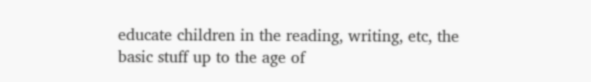educate children in the reading, writing, etc, the basic stuff up to the age of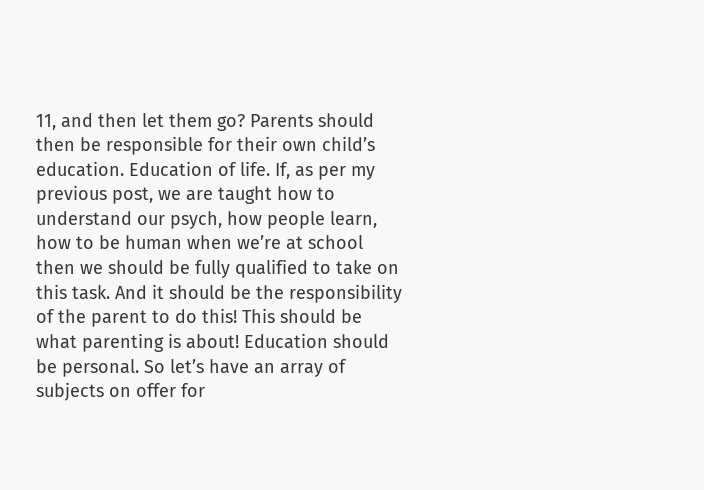11, and then let them go? Parents should then be responsible for their own child’s education. Education of life. If, as per my previous post, we are taught how to understand our psych, how people learn, how to be human when we’re at school then we should be fully qualified to take on this task. And it should be the responsibility of the parent to do this! This should be what parenting is about! Education should be personal. So let’s have an array of subjects on offer for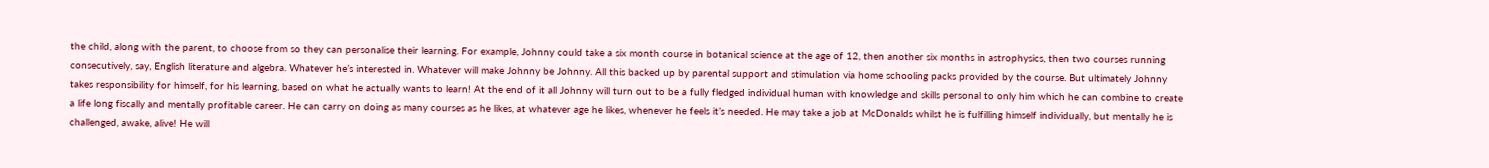the child, along with the parent, to choose from so they can personalise their learning. For example, Johnny could take a six month course in botanical science at the age of 12, then another six months in astrophysics, then two courses running consecutively, say, English literature and algebra. Whatever he’s interested in. Whatever will make Johnny be Johnny. All this backed up by parental support and stimulation via home schooling packs provided by the course. But ultimately Johnny takes responsibility for himself, for his learning, based on what he actually wants to learn! At the end of it all Johnny will turn out to be a fully fledged individual human with knowledge and skills personal to only him which he can combine to create a life long fiscally and mentally profitable career. He can carry on doing as many courses as he likes, at whatever age he likes, whenever he feels it’s needed. He may take a job at McDonalds whilst he is fulfilling himself individually, but mentally he is challenged, awake, alive! He will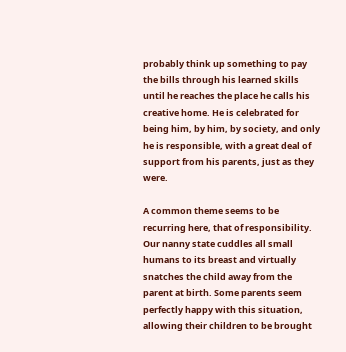probably think up something to pay the bills through his learned skills until he reaches the place he calls his creative home. He is celebrated for being him, by him, by society, and only he is responsible, with a great deal of support from his parents, just as they were.

A common theme seems to be recurring here, that of responsibility. Our nanny state cuddles all small humans to its breast and virtually snatches the child away from the parent at birth. Some parents seem perfectly happy with this situation, allowing their children to be brought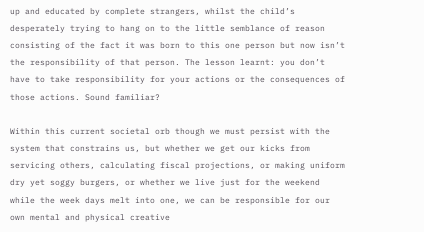up and educated by complete strangers, whilst the child’s desperately trying to hang on to the little semblance of reason consisting of the fact it was born to this one person but now isn’t the responsibility of that person. The lesson learnt: you don’t have to take responsibility for your actions or the consequences of those actions. Sound familiar?

Within this current societal orb though we must persist with the system that constrains us, but whether we get our kicks from servicing others, calculating fiscal projections, or making uniform dry yet soggy burgers, or whether we live just for the weekend while the week days melt into one, we can be responsible for our own mental and physical creative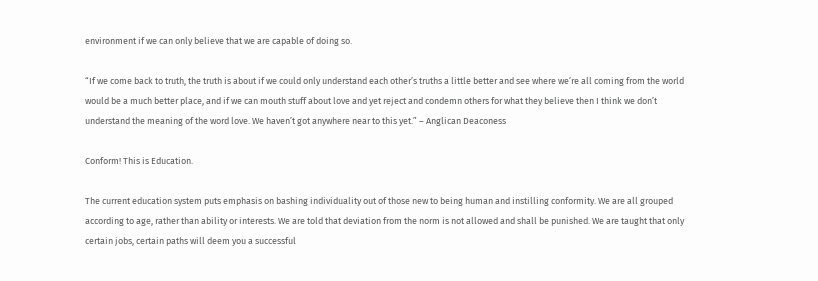environment if we can only believe that we are capable of doing so.

“If we come back to truth, the truth is about if we could only understand each other’s truths a little better and see where we’re all coming from the world would be a much better place, and if we can mouth stuff about love and yet reject and condemn others for what they believe then I think we don’t understand the meaning of the word love. We haven’t got anywhere near to this yet.” – Anglican Deaconess

Conform! This is Education.

The current education system puts emphasis on bashing individuality out of those new to being human and instilling conformity. We are all grouped according to age, rather than ability or interests. We are told that deviation from the norm is not allowed and shall be punished. We are taught that only certain jobs, certain paths will deem you a successful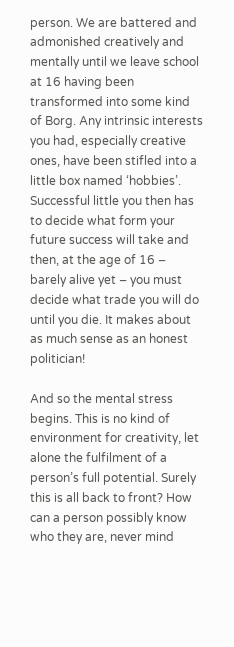person. We are battered and admonished creatively and mentally until we leave school at 16 having been transformed into some kind of Borg. Any intrinsic interests you had, especially creative ones, have been stifled into a little box named ‘hobbies’. Successful little you then has to decide what form your future success will take and then, at the age of 16 – barely alive yet – you must decide what trade you will do until you die. It makes about as much sense as an honest politician!

And so the mental stress begins. This is no kind of environment for creativity, let alone the fulfilment of a person’s full potential. Surely this is all back to front? How can a person possibly know who they are, never mind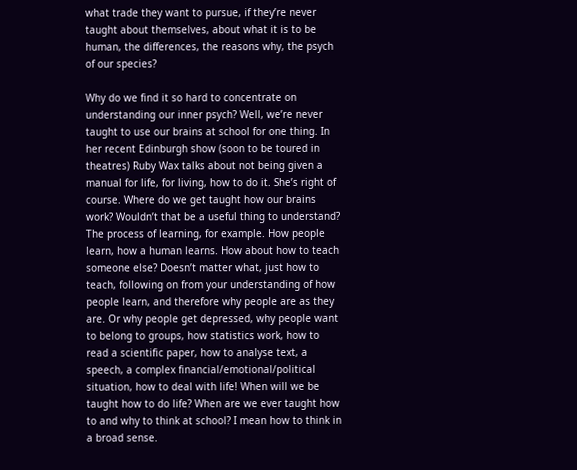what trade they want to pursue, if they’re never taught about themselves, about what it is to be human, the differences, the reasons why, the psych of our species?

Why do we find it so hard to concentrate on understanding our inner psych? Well, we’re never taught to use our brains at school for one thing. In her recent Edinburgh show (soon to be toured in theatres) Ruby Wax talks about not being given a manual for life, for living, how to do it. She’s right of course. Where do we get taught how our brains work? Wouldn’t that be a useful thing to understand? The process of learning, for example. How people learn, how a human learns. How about how to teach someone else? Doesn’t matter what, just how to teach, following on from your understanding of how people learn, and therefore why people are as they are. Or why people get depressed, why people want to belong to groups, how statistics work, how to read a scientific paper, how to analyse text, a speech, a complex financial/emotional/political situation, how to deal with life! When will we be taught how to do life? When are we ever taught how to and why to think at school? I mean how to think in a broad sense.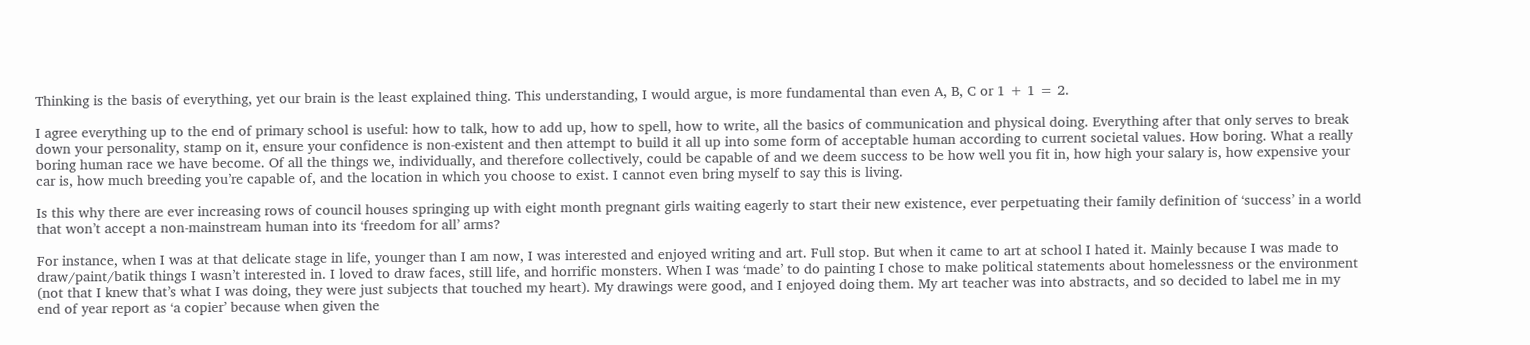Thinking is the basis of everything, yet our brain is the least explained thing. This understanding, I would argue, is more fundamental than even A, B, C or 1 + 1 = 2.

I agree everything up to the end of primary school is useful: how to talk, how to add up, how to spell, how to write, all the basics of communication and physical doing. Everything after that only serves to break down your personality, stamp on it, ensure your confidence is non-existent and then attempt to build it all up into some form of acceptable human according to current societal values. How boring. What a really boring human race we have become. Of all the things we, individually, and therefore collectively, could be capable of and we deem success to be how well you fit in, how high your salary is, how expensive your car is, how much breeding you’re capable of, and the location in which you choose to exist. I cannot even bring myself to say this is living.

Is this why there are ever increasing rows of council houses springing up with eight month pregnant girls waiting eagerly to start their new existence, ever perpetuating their family definition of ‘success’ in a world that won’t accept a non-mainstream human into its ‘freedom for all’ arms?

For instance, when I was at that delicate stage in life, younger than I am now, I was interested and enjoyed writing and art. Full stop. But when it came to art at school I hated it. Mainly because I was made to draw/paint/batik things I wasn’t interested in. I loved to draw faces, still life, and horrific monsters. When I was ‘made’ to do painting I chose to make political statements about homelessness or the environment (not that I knew that’s what I was doing, they were just subjects that touched my heart). My drawings were good, and I enjoyed doing them. My art teacher was into abstracts, and so decided to label me in my end of year report as ‘a copier’ because when given the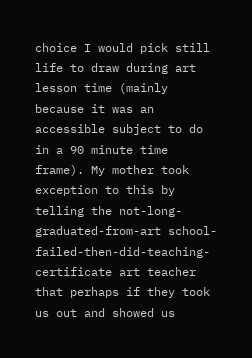choice I would pick still life to draw during art lesson time (mainly because it was an accessible subject to do in a 90 minute time frame). My mother took exception to this by telling the not-long-graduated-from-art school-failed-then-did-teaching-certificate art teacher that perhaps if they took us out and showed us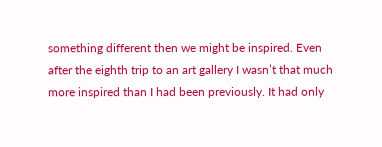something different then we might be inspired. Even after the eighth trip to an art gallery I wasn’t that much more inspired than I had been previously. It had only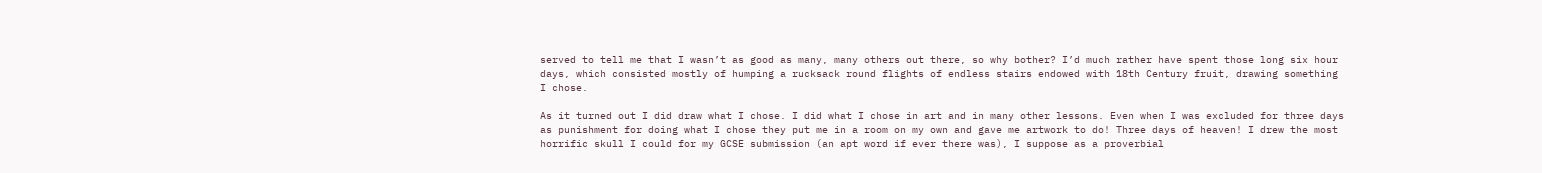served to tell me that I wasn’t as good as many, many others out there, so why bother? I’d much rather have spent those long six hour days, which consisted mostly of humping a rucksack round flights of endless stairs endowed with 18th Century fruit, drawing something I chose.

As it turned out I did draw what I chose. I did what I chose in art and in many other lessons. Even when I was excluded for three days as punishment for doing what I chose they put me in a room on my own and gave me artwork to do! Three days of heaven! I drew the most horrific skull I could for my GCSE submission (an apt word if ever there was), I suppose as a proverbial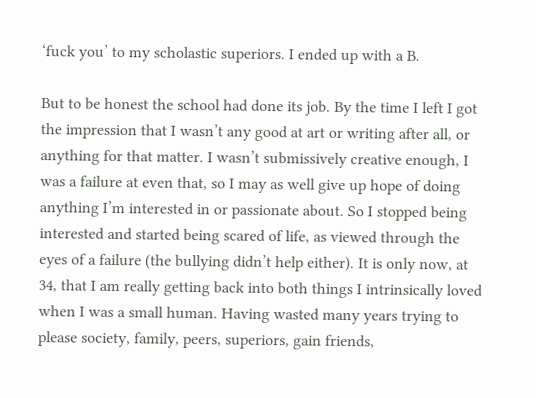‘fuck you’ to my scholastic superiors. I ended up with a B.

But to be honest the school had done its job. By the time I left I got the impression that I wasn’t any good at art or writing after all, or anything for that matter. I wasn’t submissively creative enough, I was a failure at even that, so I may as well give up hope of doing anything I’m interested in or passionate about. So I stopped being interested and started being scared of life, as viewed through the eyes of a failure (the bullying didn’t help either). It is only now, at 34, that I am really getting back into both things I intrinsically loved when I was a small human. Having wasted many years trying to please society, family, peers, superiors, gain friends,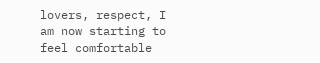lovers, respect, I am now starting to feel comfortable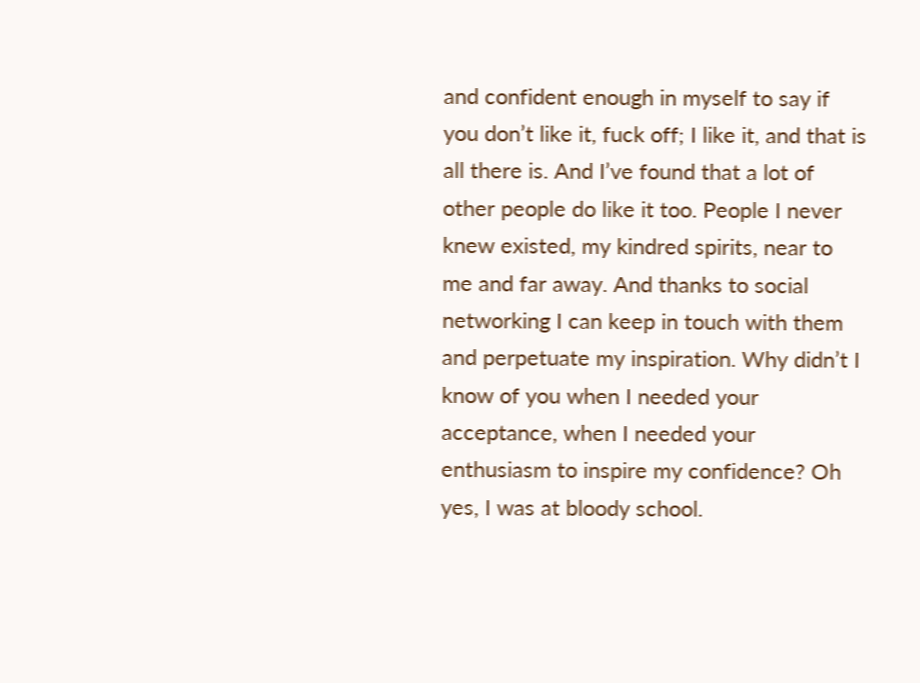and confident enough in myself to say if you don’t like it, fuck off; I like it, and that is all there is. And I’ve found that a lot of other people do like it too. People I never knew existed, my kindred spirits, near to me and far away. And thanks to social networking I can keep in touch with them and perpetuate my inspiration. Why didn’t I know of you when I needed your acceptance, when I needed your enthusiasm to inspire my confidence? Oh yes, I was at bloody school.